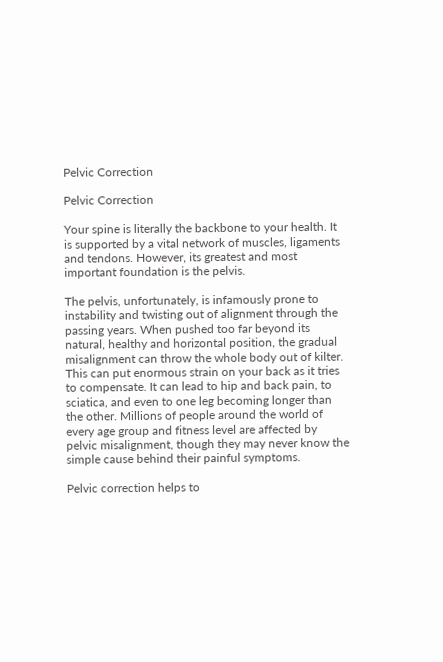Pelvic Correction

Pelvic Correction

Your spine is literally the backbone to your health. It is supported by a vital network of muscles, ligaments and tendons. However, its greatest and most important foundation is the pelvis.

The pelvis, unfortunately, is infamously prone to instability and twisting out of alignment through the passing years. When pushed too far beyond its natural, healthy and horizontal position, the gradual misalignment can throw the whole body out of kilter. This can put enormous strain on your back as it tries to compensate. It can lead to hip and back pain, to sciatica, and even to one leg becoming longer than the other. Millions of people around the world of every age group and fitness level are affected by pelvic misalignment, though they may never know the simple cause behind their painful symptoms.

Pelvic correction helps to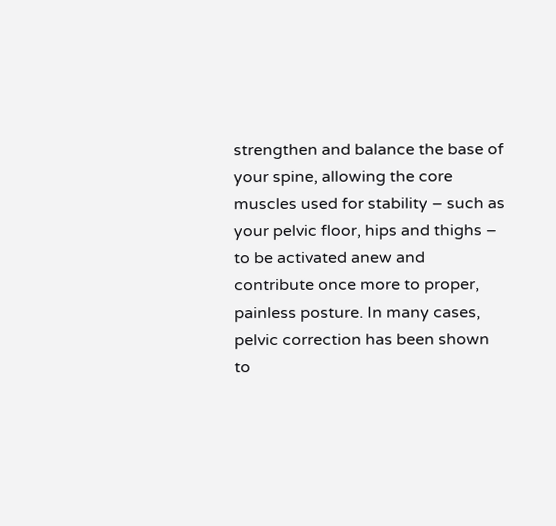strengthen and balance the base of your spine, allowing the core muscles used for stability – such as your pelvic floor, hips and thighs – to be activated anew and contribute once more to proper, painless posture. In many cases, pelvic correction has been shown to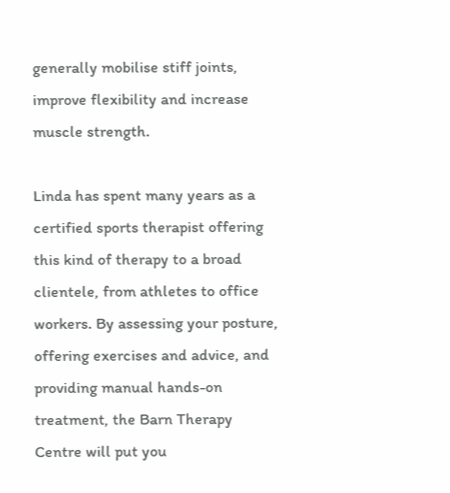generally mobilise stiff joints, improve flexibility and increase muscle strength.

Linda has spent many years as a certified sports therapist offering this kind of therapy to a broad clientele, from athletes to office workers. By assessing your posture, offering exercises and advice, and providing manual hands-on treatment, the Barn Therapy Centre will put you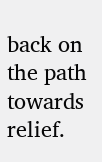back on the path towards relief.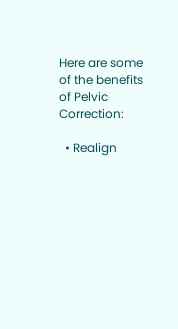Here are some of the benefits of Pelvic Correction:

  • Realign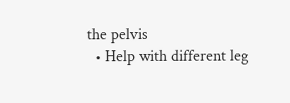the pelvis
  • Help with different leg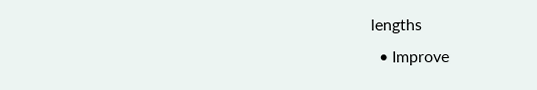lengths
  • Improve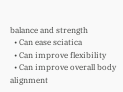balance and strength
  • Can ease sciatica
  • Can improve flexibility
  • Can improve overall body alignment